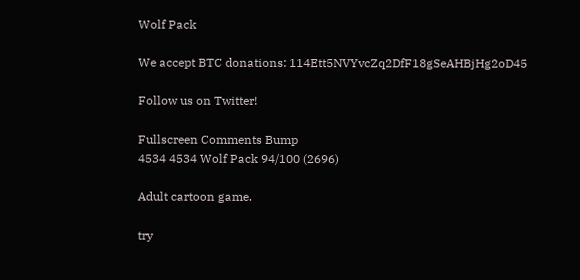Wolf Pack

We accept BTC donations: 114Ett5NVYvcZq2DfF18gSeAHBjHg2oD45

Follow us on Twitter!

Fullscreen Comments Bump
4534 4534 Wolf Pack 94/100 (2696)

Adult cartoon game.

try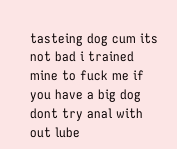tasteing dog cum its not bad i trained mine to fuck me if you have a big dog dont try anal with out lube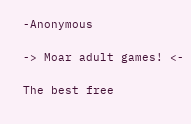-Anonymous

-> Moar adult games! <-

The best free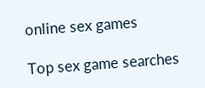online sex games

Top sex game searches